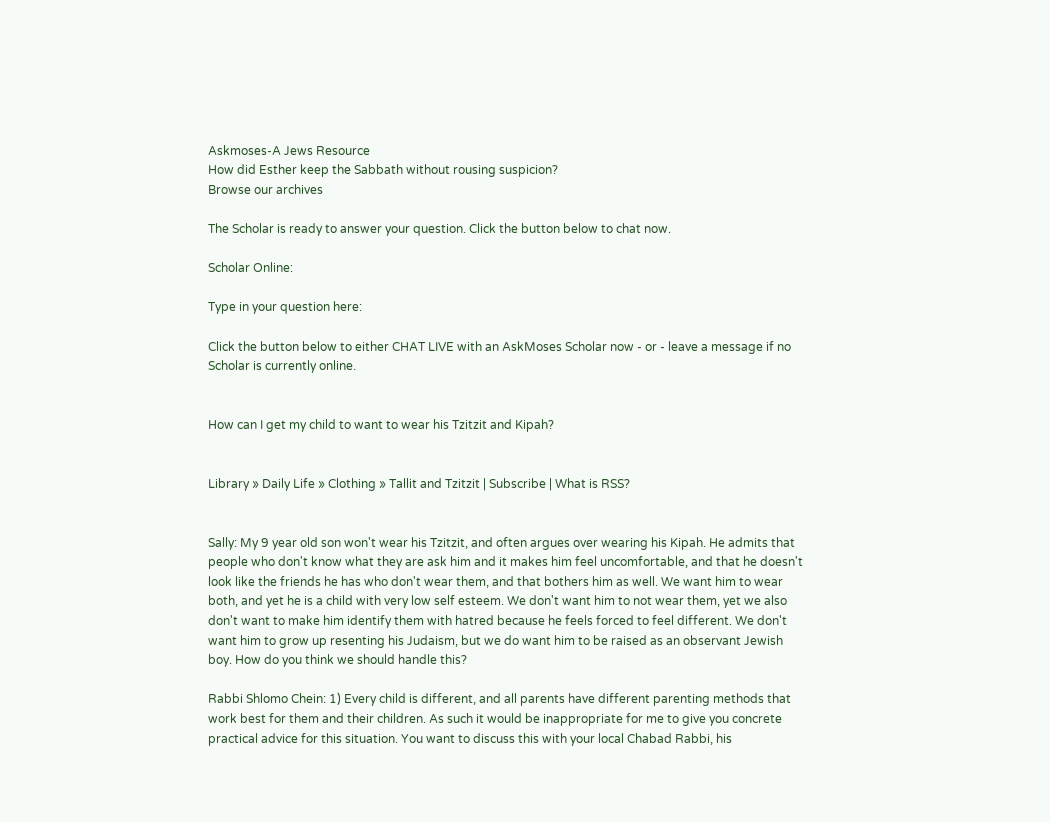Askmoses-A Jews Resource
How did Esther keep the Sabbath without rousing suspicion?
Browse our archives

The Scholar is ready to answer your question. Click the button below to chat now.

Scholar Online:

Type in your question here:

Click the button below to either CHAT LIVE with an AskMoses Scholar now - or - leave a message if no Scholar is currently online.


How can I get my child to want to wear his Tzitzit and Kipah?


Library » Daily Life » Clothing » Tallit and Tzitzit | Subscribe | What is RSS?


Sally: My 9 year old son won't wear his Tzitzit, and often argues over wearing his Kipah. He admits that people who don't know what they are ask him and it makes him feel uncomfortable, and that he doesn't look like the friends he has who don't wear them, and that bothers him as well. We want him to wear both, and yet he is a child with very low self esteem. We don't want him to not wear them, yet we also don't want to make him identify them with hatred because he feels forced to feel different. We don't want him to grow up resenting his Judaism, but we do want him to be raised as an observant Jewish boy. How do you think we should handle this?

Rabbi Shlomo Chein: 1) Every child is different, and all parents have different parenting methods that work best for them and their children. As such it would be inappropriate for me to give you concrete practical advice for this situation. You want to discuss this with your local Chabad Rabbi, his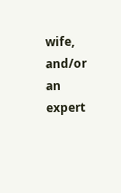wife, and/or an expert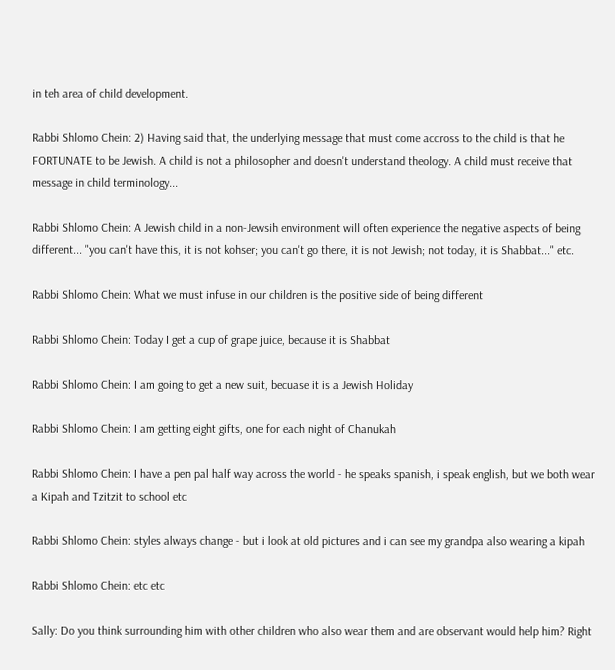in teh area of child development.

Rabbi Shlomo Chein: 2) Having said that, the underlying message that must come accross to the child is that he FORTUNATE to be Jewish. A child is not a philosopher and doesn't understand theology. A child must receive that message in child terminology...

Rabbi Shlomo Chein: A Jewish child in a non-Jewsih environment will often experience the negative aspects of being different... "you can't have this, it is not kohser; you can't go there, it is not Jewish; not today, it is Shabbat..." etc.

Rabbi Shlomo Chein: What we must infuse in our children is the positive side of being different

Rabbi Shlomo Chein: Today I get a cup of grape juice, because it is Shabbat

Rabbi Shlomo Chein: I am going to get a new suit, becuase it is a Jewish Holiday

Rabbi Shlomo Chein: I am getting eight gifts, one for each night of Chanukah

Rabbi Shlomo Chein: I have a pen pal half way across the world - he speaks spanish, i speak english, but we both wear a Kipah and Tzitzit to school etc

Rabbi Shlomo Chein: styles always change - but i look at old pictures and i can see my grandpa also wearing a kipah

Rabbi Shlomo Chein: etc etc

Sally: Do you think surrounding him with other children who also wear them and are observant would help him? Right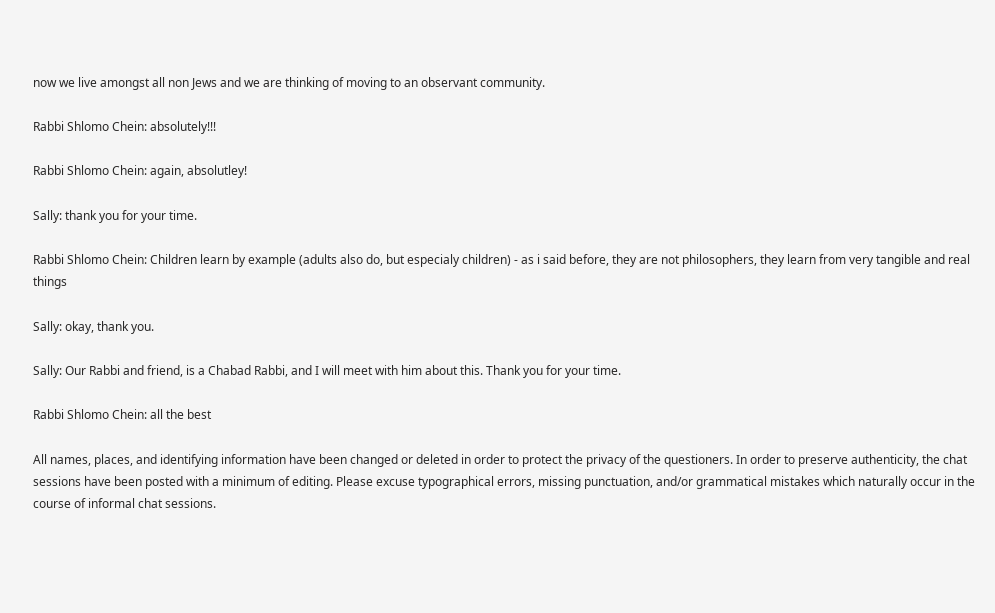now we live amongst all non Jews and we are thinking of moving to an observant community.

Rabbi Shlomo Chein: absolutely!!!

Rabbi Shlomo Chein: again, absolutley!

Sally: thank you for your time.

Rabbi Shlomo Chein: Children learn by example (adults also do, but especialy children) - as i said before, they are not philosophers, they learn from very tangible and real things

Sally: okay, thank you.

Sally: Our Rabbi and friend, is a Chabad Rabbi, and I will meet with him about this. Thank you for your time.

Rabbi Shlomo Chein: all the best

All names, places, and identifying information have been changed or deleted in order to protect the privacy of the questioners. In order to preserve authenticity, the chat sessions have been posted with a minimum of editing. Please excuse typographical errors, missing punctuation, and/or grammatical mistakes which naturally occur in the course of informal chat sessions.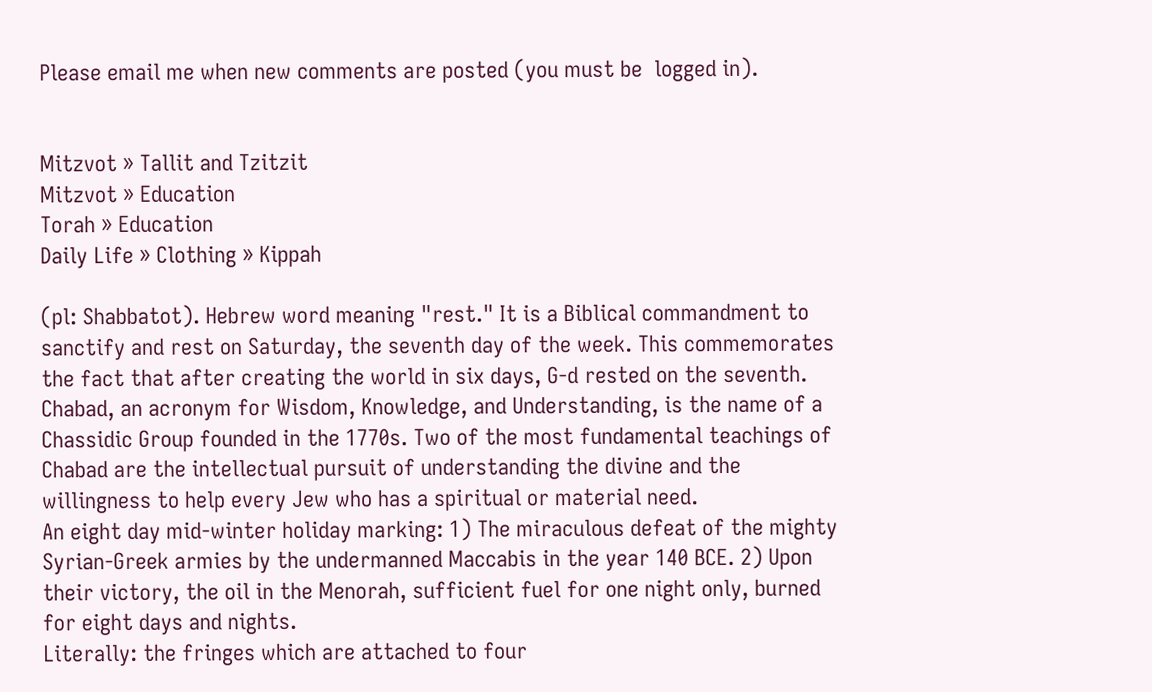Please email me when new comments are posted (you must be  logged in).


Mitzvot » Tallit and Tzitzit
Mitzvot » Education
Torah » Education
Daily Life » Clothing » Kippah

(pl: Shabbatot). Hebrew word meaning "rest." It is a Biblical commandment to sanctify and rest on Saturday, the seventh day of the week. This commemorates the fact that after creating the world in six days, G-d rested on the seventh.
Chabad, an acronym for Wisdom, Knowledge, and Understanding, is the name of a Chassidic Group founded in the 1770s. Two of the most fundamental teachings of Chabad are the intellectual pursuit of understanding the divine and the willingness to help every Jew who has a spiritual or material need.
An eight day mid-winter holiday marking: 1) The miraculous defeat of the mighty Syrian-Greek armies by the undermanned Maccabis in the year 140 BCE. 2) Upon their victory, the oil in the Menorah, sufficient fuel for one night only, burned for eight days and nights.
Literally: the fringes which are attached to four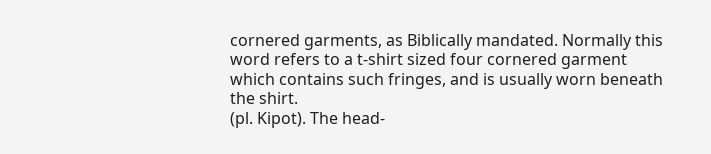cornered garments, as Biblically mandated. Normally this word refers to a t-shirt sized four cornered garment which contains such fringes, and is usually worn beneath the shirt.
(pl. Kipot). The head-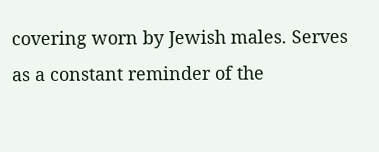covering worn by Jewish males. Serves as a constant reminder of the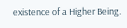existence of a Higher Being.